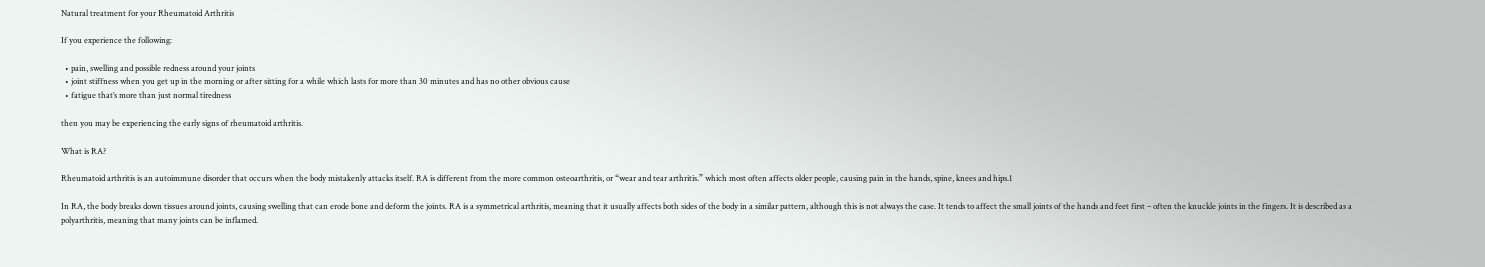Natural treatment for your Rheumatoid Arthritis

If you experience the following:

  • pain, swelling and possible redness around your joints
  • joint stiffness when you get up in the morning or after sitting for a while which lasts for more than 30 minutes and has no other obvious cause
  • fatigue that’s more than just normal tiredness

then you may be experiencing the early signs of rheumatoid arthritis.

What is RA?

Rheumatoid arthritis is an autoimmune disorder that occurs when the body mistakenly attacks itself. RA is different from the more common osteoarthritis, or “wear and tear arthritis.” which most often affects older people, causing pain in the hands, spine, knees and hips.1

In RA, the body breaks down tissues around joints, causing swelling that can erode bone and deform the joints. RA is a symmetrical arthritis, meaning that it usually affects both sides of the body in a similar pattern, although this is not always the case. It tends to affect the small joints of the hands and feet first – often the knuckle joints in the fingers. It is described as a polyarthritis, meaning that many joints can be inflamed.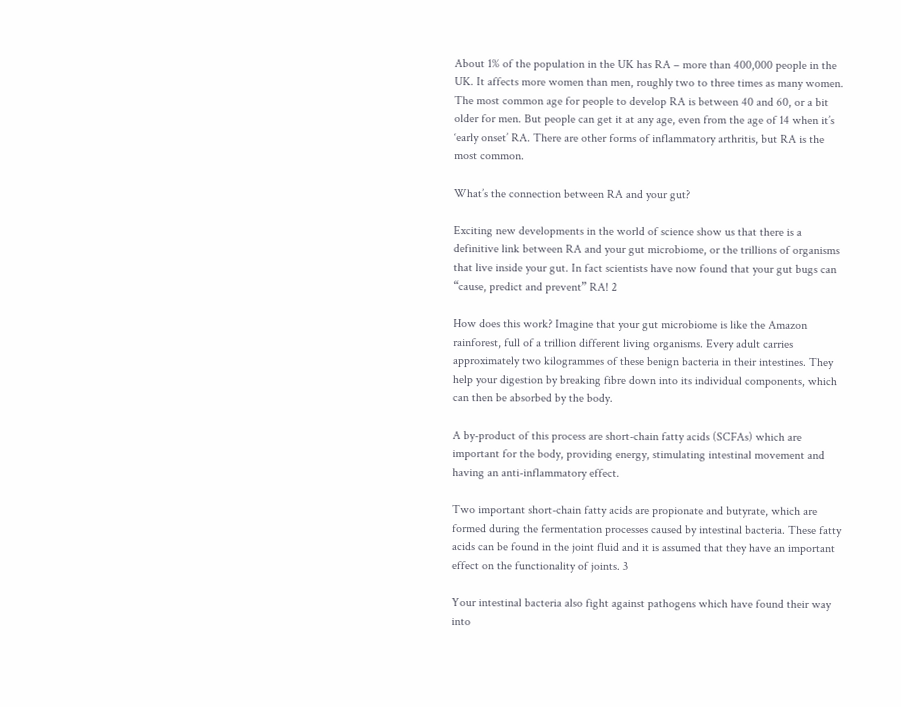About 1% of the population in the UK has RA – more than 400,000 people in the UK. It affects more women than men, roughly two to three times as many women. The most common age for people to develop RA is between 40 and 60, or a bit older for men. But people can get it at any age, even from the age of 14 when it’s ‘early onset’ RA. There are other forms of inflammatory arthritis, but RA is the most common.

What’s the connection between RA and your gut?

Exciting new developments in the world of science show us that there is a definitive link between RA and your gut microbiome, or the trillions of organisms that live inside your gut. In fact scientists have now found that your gut bugs can “cause, predict and prevent” RA! 2

How does this work? Imagine that your gut microbiome is like the Amazon rainforest, full of a trillion different living organisms. Every adult carries approximately two kilogrammes of these benign bacteria in their intestines. They help your digestion by breaking fibre down into its individual components, which can then be absorbed by the body.

A by-product of this process are short-chain fatty acids (SCFAs) which are important for the body, providing energy, stimulating intestinal movement and having an anti-inflammatory effect.

Two important short-chain fatty acids are propionate and butyrate, which are formed during the fermentation processes caused by intestinal bacteria. These fatty acids can be found in the joint fluid and it is assumed that they have an important effect on the functionality of joints. 3

Your intestinal bacteria also fight against pathogens which have found their way into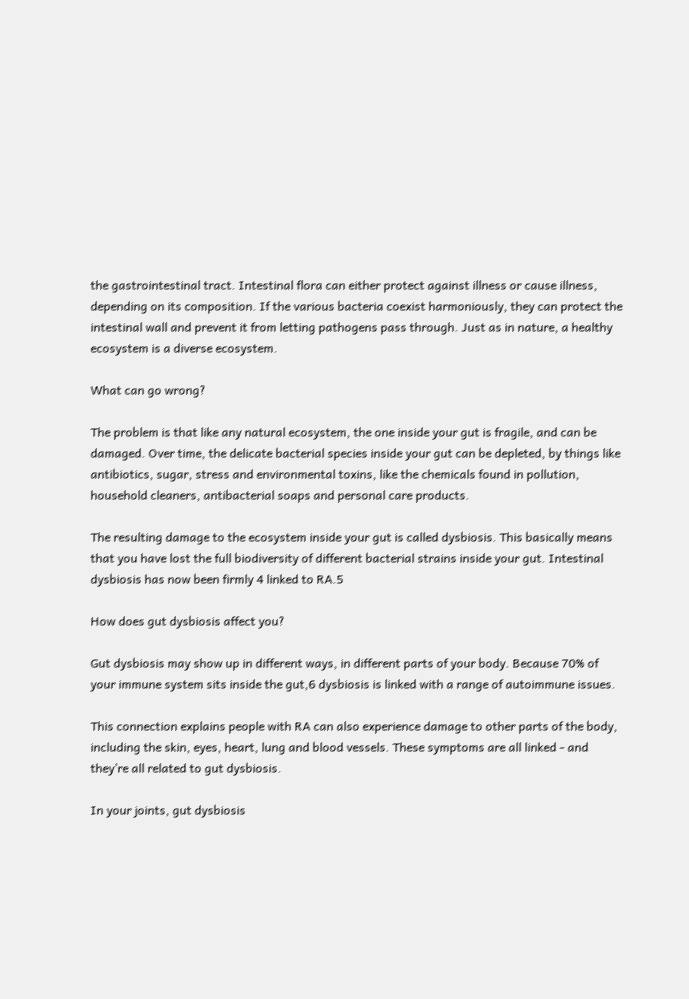the gastrointestinal tract. Intestinal flora can either protect against illness or cause illness, depending on its composition. If the various bacteria coexist harmoniously, they can protect the intestinal wall and prevent it from letting pathogens pass through. Just as in nature, a healthy ecosystem is a diverse ecosystem.

What can go wrong?

The problem is that like any natural ecosystem, the one inside your gut is fragile, and can be damaged. Over time, the delicate bacterial species inside your gut can be depleted, by things like antibiotics, sugar, stress and environmental toxins, like the chemicals found in pollution, household cleaners, antibacterial soaps and personal care products.

The resulting damage to the ecosystem inside your gut is called dysbiosis. This basically means that you have lost the full biodiversity of different bacterial strains inside your gut. Intestinal dysbiosis has now been firmly 4 linked to RA.5

How does gut dysbiosis affect you?

Gut dysbiosis may show up in different ways, in different parts of your body. Because 70% of your immune system sits inside the gut,6 dysbiosis is linked with a range of autoimmune issues.

This connection explains people with RA can also experience damage to other parts of the body, including the skin, eyes, heart, lung and blood vessels. These symptoms are all linked - and they’re all related to gut dysbiosis.

In your joints, gut dysbiosis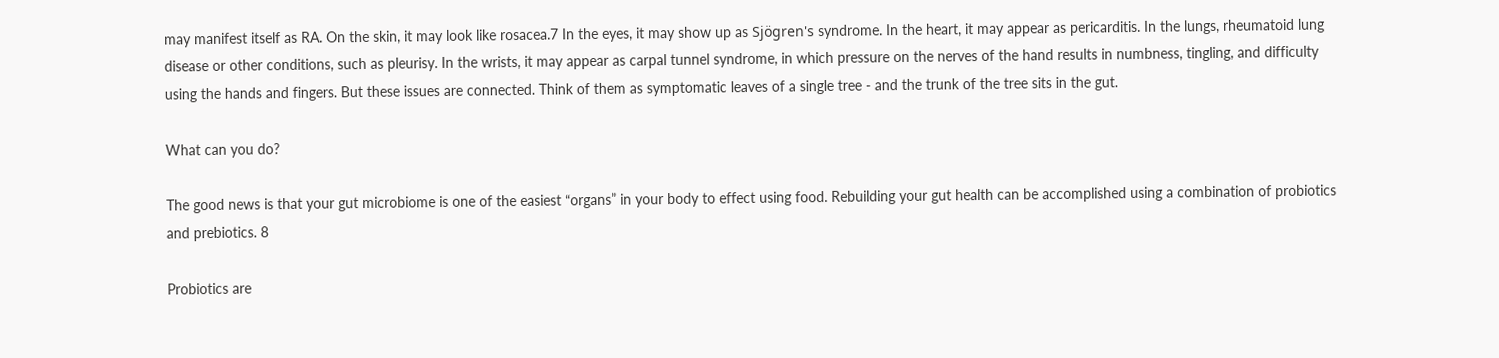may manifest itself as RA. On the skin, it may look like rosacea.7 In the eyes, it may show up as Sjögren's syndrome. In the heart, it may appear as pericarditis. In the lungs, rheumatoid lung disease or other conditions, such as pleurisy. In the wrists, it may appear as carpal tunnel syndrome, in which pressure on the nerves of the hand results in numbness, tingling, and difficulty using the hands and fingers. But these issues are connected. Think of them as symptomatic leaves of a single tree - and the trunk of the tree sits in the gut.

What can you do?

The good news is that your gut microbiome is one of the easiest “organs” in your body to effect using food. Rebuilding your gut health can be accomplished using a combination of probiotics and prebiotics. 8

Probiotics are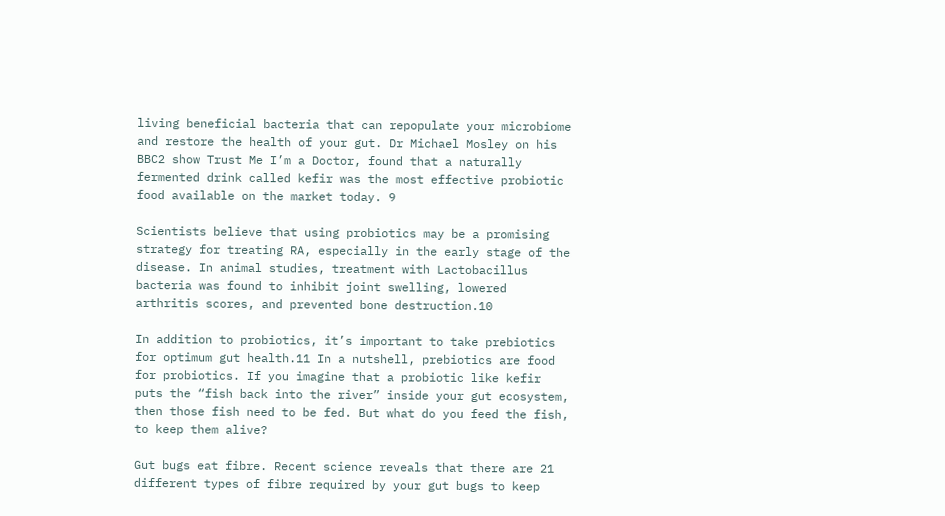living beneficial bacteria that can repopulate your microbiome and restore the health of your gut. Dr Michael Mosley on his BBC2 show Trust Me I’m a Doctor, found that a naturally fermented drink called kefir was the most effective probiotic food available on the market today. 9

Scientists believe that using probiotics may be a promising strategy for treating RA, especially in the early stage of the disease. In animal studies, treatment with Lactobacillus bacteria was found to inhibit joint swelling, lowered arthritis scores, and prevented bone destruction.10

In addition to probiotics, it’s important to take prebiotics for optimum gut health.11 In a nutshell, prebiotics are food for probiotics. If you imagine that a probiotic like kefir puts the “fish back into the river” inside your gut ecosystem, then those fish need to be fed. But what do you feed the fish, to keep them alive?

Gut bugs eat fibre. Recent science reveals that there are 21 different types of fibre required by your gut bugs to keep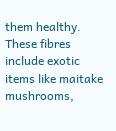them healthy. These fibres include exotic items like maitake mushrooms,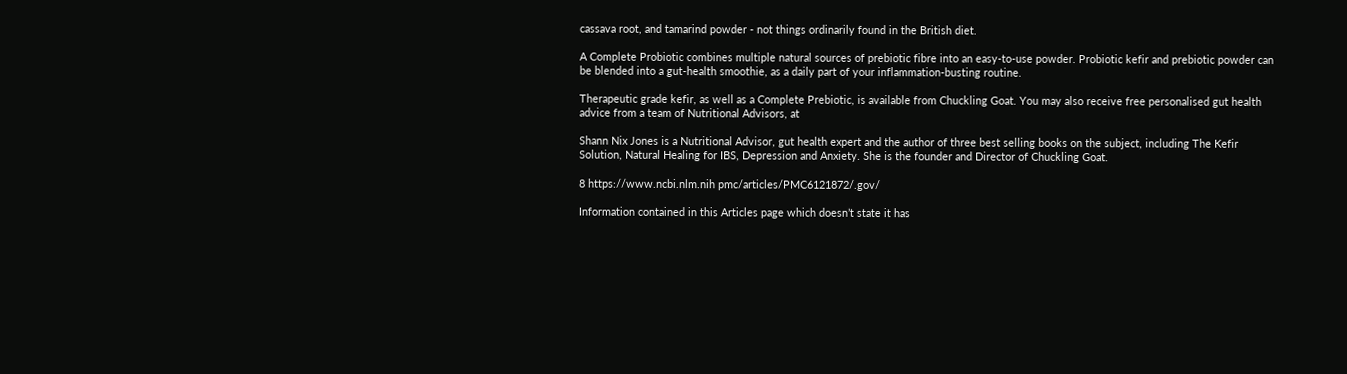cassava root, and tamarind powder - not things ordinarily found in the British diet.

A Complete Probiotic combines multiple natural sources of prebiotic fibre into an easy-to-use powder. Probiotic kefir and prebiotic powder can be blended into a gut-health smoothie, as a daily part of your inflammation-busting routine.

Therapeutic grade kefir, as well as a Complete Prebiotic, is available from Chuckling Goat. You may also receive free personalised gut health advice from a team of Nutritional Advisors, at

Shann Nix Jones is a Nutritional Advisor, gut health expert and the author of three best selling books on the subject, including The Kefir Solution, Natural Healing for IBS, Depression and Anxiety. She is the founder and Director of Chuckling Goat.

8 https://www.ncbi.nlm.nih pmc/articles/PMC6121872/.gov/

Information contained in this Articles page which doesn’t state it has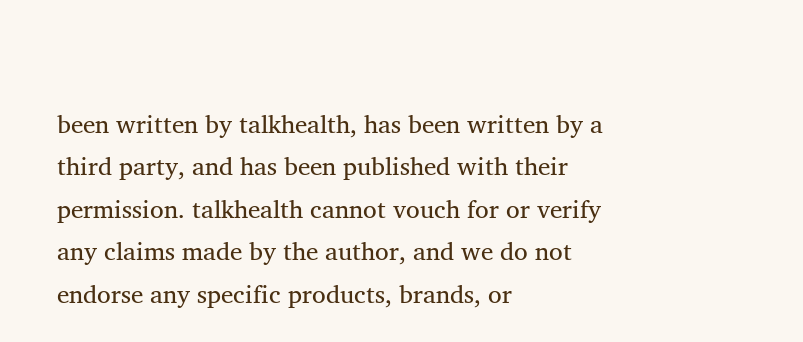been written by talkhealth, has been written by a third party, and has been published with their permission. talkhealth cannot vouch for or verify any claims made by the author, and we do not endorse any specific products, brands, or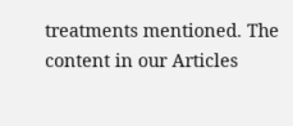treatments mentioned. The content in our Articles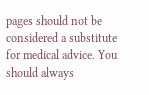pages should not be considered a substitute for medical advice. You should always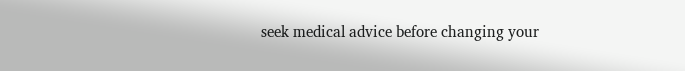seek medical advice before changing your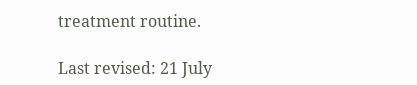treatment routine.

Last revised: 21 July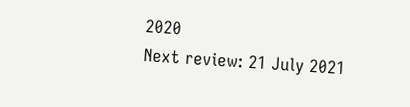2020
Next review: 21 July 2021